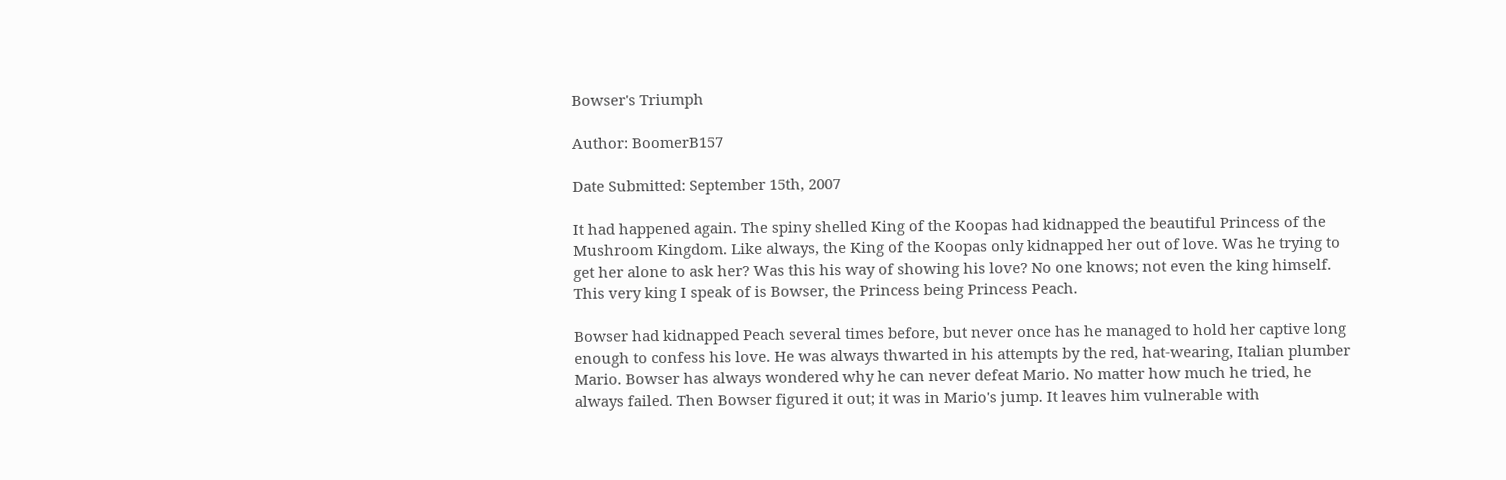Bowser's Triumph

Author: BoomerB157

Date Submitted: September 15th, 2007

It had happened again. The spiny shelled King of the Koopas had kidnapped the beautiful Princess of the Mushroom Kingdom. Like always, the King of the Koopas only kidnapped her out of love. Was he trying to get her alone to ask her? Was this his way of showing his love? No one knows; not even the king himself. This very king I speak of is Bowser, the Princess being Princess Peach.

Bowser had kidnapped Peach several times before, but never once has he managed to hold her captive long enough to confess his love. He was always thwarted in his attempts by the red, hat-wearing, Italian plumber Mario. Bowser has always wondered why he can never defeat Mario. No matter how much he tried, he always failed. Then Bowser figured it out; it was in Mario's jump. It leaves him vulnerable with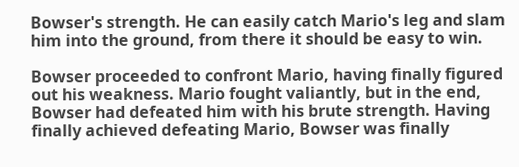Bowser's strength. He can easily catch Mario's leg and slam him into the ground, from there it should be easy to win.

Bowser proceeded to confront Mario, having finally figured out his weakness. Mario fought valiantly, but in the end, Bowser had defeated him with his brute strength. Having finally achieved defeating Mario, Bowser was finally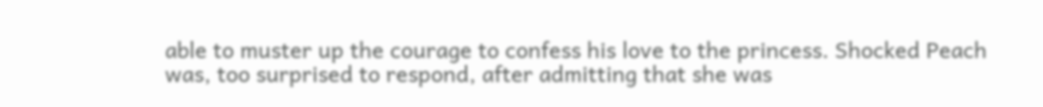able to muster up the courage to confess his love to the princess. Shocked Peach was, too surprised to respond, after admitting that she was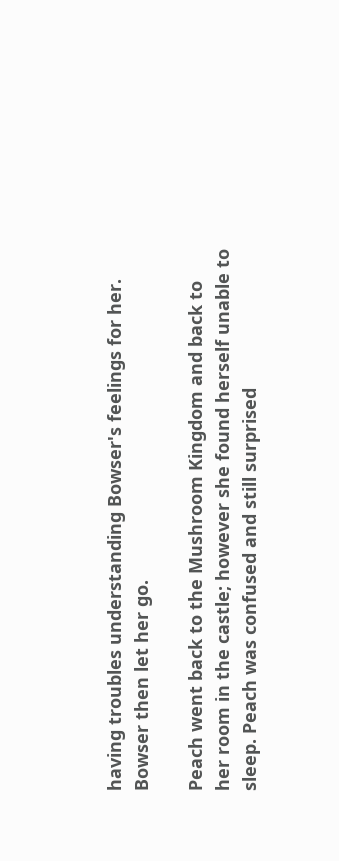having troubles understanding Bowser's feelings for her. Bowser then let her go.

Peach went back to the Mushroom Kingdom and back to her room in the castle; however she found herself unable to sleep. Peach was confused and still surprised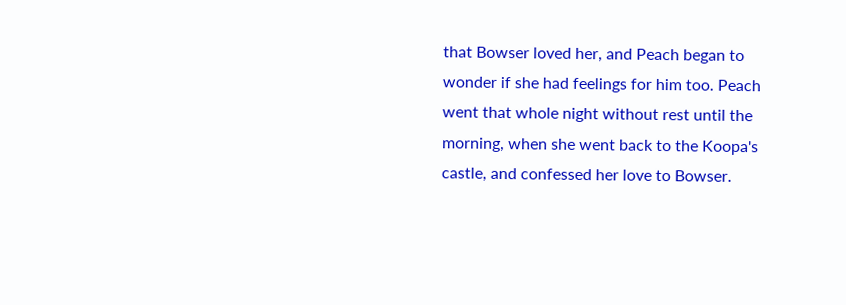that Bowser loved her, and Peach began to wonder if she had feelings for him too. Peach went that whole night without rest until the morning, when she went back to the Koopa's castle, and confessed her love to Bowser.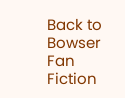Back to Bowser Fan Fiction